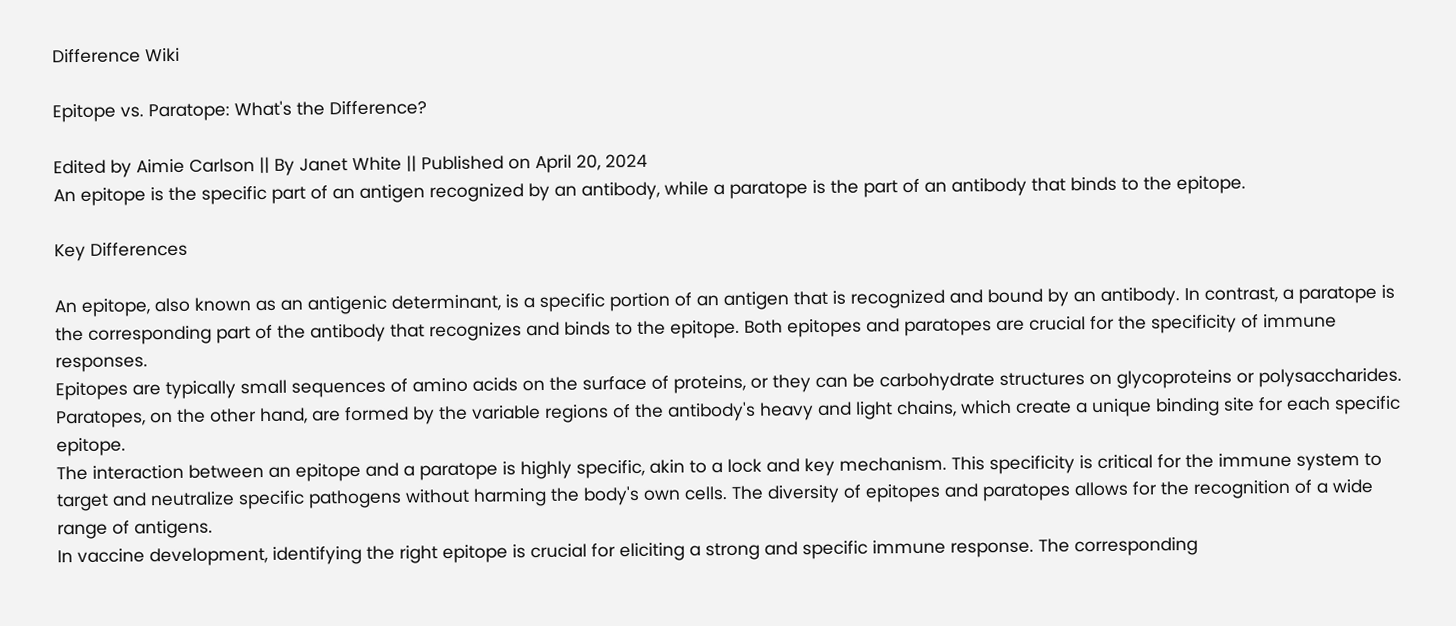Difference Wiki

Epitope vs. Paratope: What's the Difference?

Edited by Aimie Carlson || By Janet White || Published on April 20, 2024
An epitope is the specific part of an antigen recognized by an antibody, while a paratope is the part of an antibody that binds to the epitope.

Key Differences

An epitope, also known as an antigenic determinant, is a specific portion of an antigen that is recognized and bound by an antibody. In contrast, a paratope is the corresponding part of the antibody that recognizes and binds to the epitope. Both epitopes and paratopes are crucial for the specificity of immune responses.
Epitopes are typically small sequences of amino acids on the surface of proteins, or they can be carbohydrate structures on glycoproteins or polysaccharides. Paratopes, on the other hand, are formed by the variable regions of the antibody's heavy and light chains, which create a unique binding site for each specific epitope.
The interaction between an epitope and a paratope is highly specific, akin to a lock and key mechanism. This specificity is critical for the immune system to target and neutralize specific pathogens without harming the body's own cells. The diversity of epitopes and paratopes allows for the recognition of a wide range of antigens.
In vaccine development, identifying the right epitope is crucial for eliciting a strong and specific immune response. The corresponding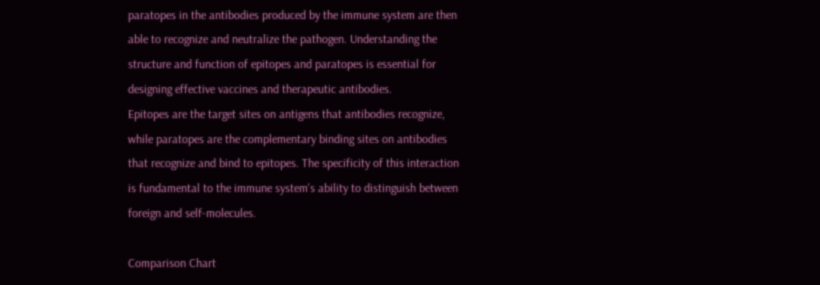paratopes in the antibodies produced by the immune system are then able to recognize and neutralize the pathogen. Understanding the structure and function of epitopes and paratopes is essential for designing effective vaccines and therapeutic antibodies.
Epitopes are the target sites on antigens that antibodies recognize, while paratopes are the complementary binding sites on antibodies that recognize and bind to epitopes. The specificity of this interaction is fundamental to the immune system's ability to distinguish between foreign and self-molecules.

Comparison Chart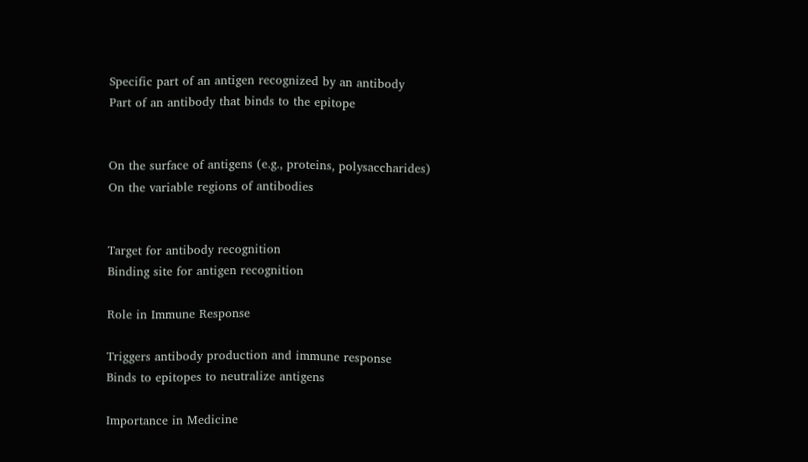Specific part of an antigen recognized by an antibody
Part of an antibody that binds to the epitope


On the surface of antigens (e.g., proteins, polysaccharides)
On the variable regions of antibodies


Target for antibody recognition
Binding site for antigen recognition

Role in Immune Response

Triggers antibody production and immune response
Binds to epitopes to neutralize antigens

Importance in Medicine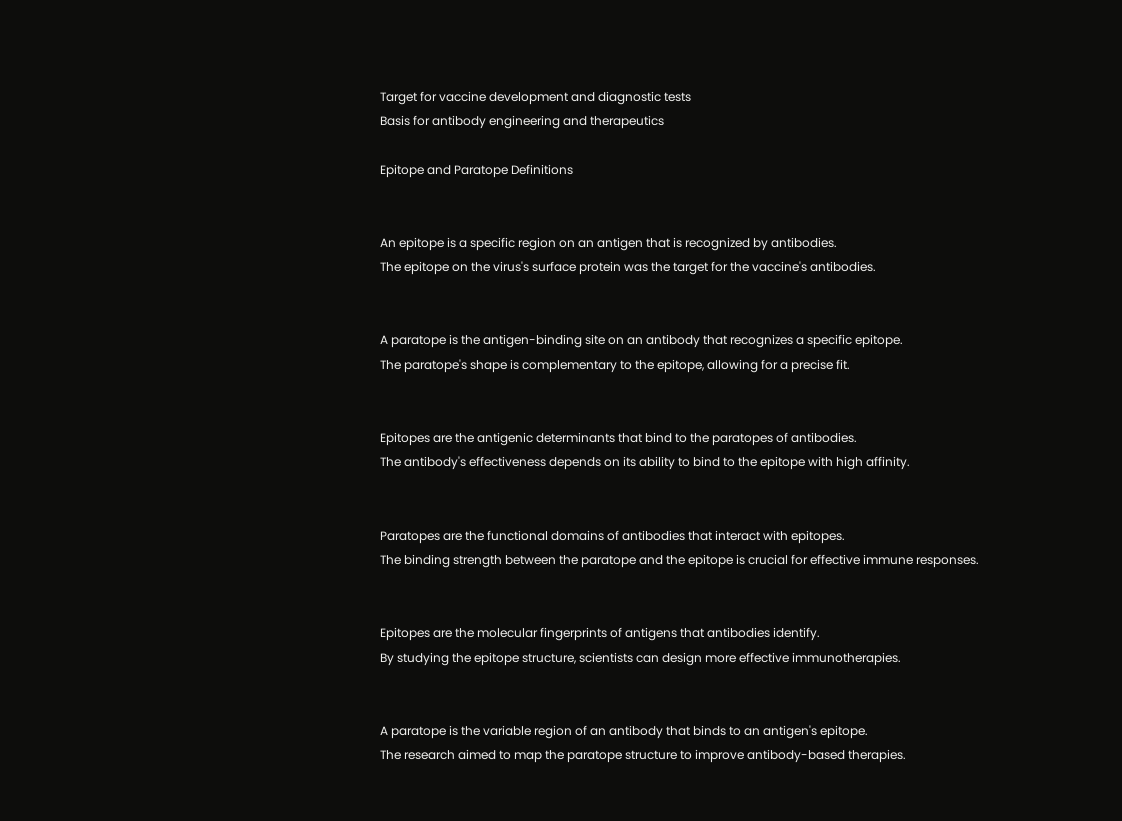Target for vaccine development and diagnostic tests
Basis for antibody engineering and therapeutics

Epitope and Paratope Definitions


An epitope is a specific region on an antigen that is recognized by antibodies.
The epitope on the virus's surface protein was the target for the vaccine's antibodies.


A paratope is the antigen-binding site on an antibody that recognizes a specific epitope.
The paratope's shape is complementary to the epitope, allowing for a precise fit.


Epitopes are the antigenic determinants that bind to the paratopes of antibodies.
The antibody's effectiveness depends on its ability to bind to the epitope with high affinity.


Paratopes are the functional domains of antibodies that interact with epitopes.
The binding strength between the paratope and the epitope is crucial for effective immune responses.


Epitopes are the molecular fingerprints of antigens that antibodies identify.
By studying the epitope structure, scientists can design more effective immunotherapies.


A paratope is the variable region of an antibody that binds to an antigen's epitope.
The research aimed to map the paratope structure to improve antibody-based therapies.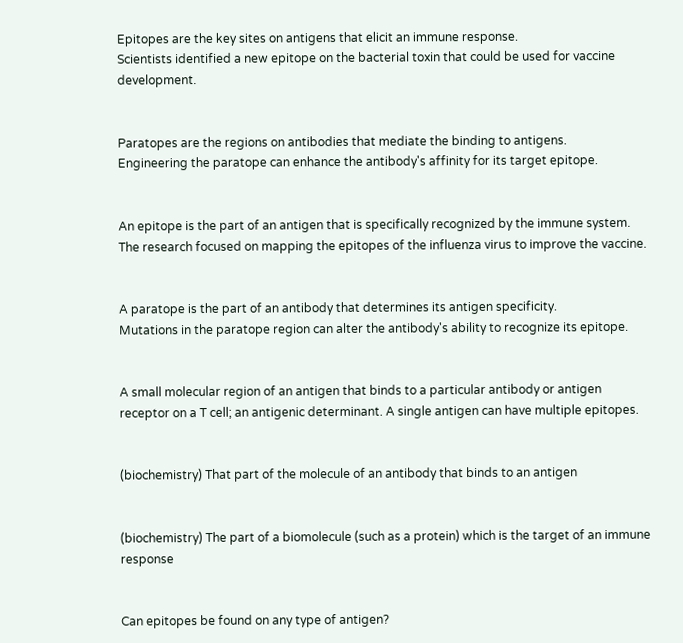Epitopes are the key sites on antigens that elicit an immune response.
Scientists identified a new epitope on the bacterial toxin that could be used for vaccine development.


Paratopes are the regions on antibodies that mediate the binding to antigens.
Engineering the paratope can enhance the antibody's affinity for its target epitope.


An epitope is the part of an antigen that is specifically recognized by the immune system.
The research focused on mapping the epitopes of the influenza virus to improve the vaccine.


A paratope is the part of an antibody that determines its antigen specificity.
Mutations in the paratope region can alter the antibody's ability to recognize its epitope.


A small molecular region of an antigen that binds to a particular antibody or antigen receptor on a T cell; an antigenic determinant. A single antigen can have multiple epitopes.


(biochemistry) That part of the molecule of an antibody that binds to an antigen


(biochemistry) The part of a biomolecule (such as a protein) which is the target of an immune response


Can epitopes be found on any type of antigen?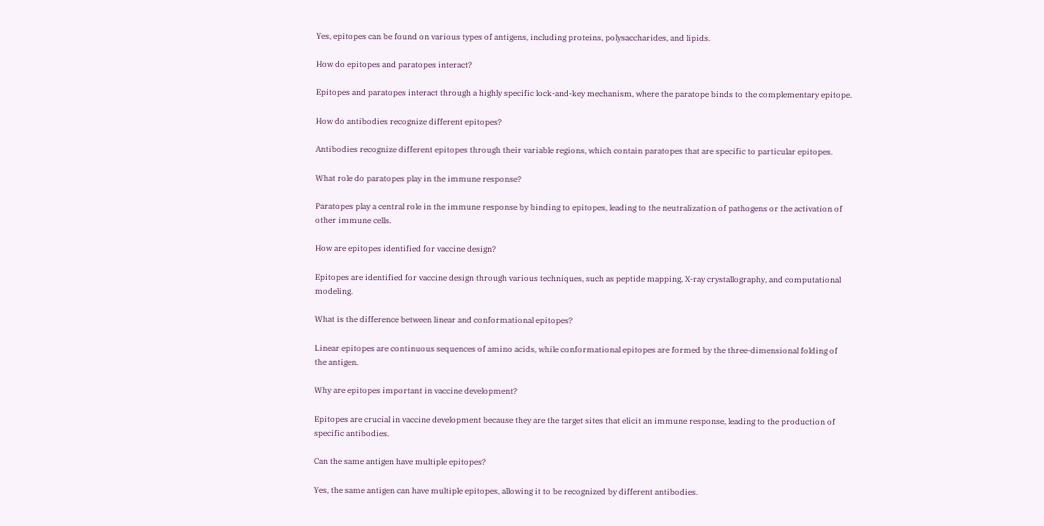Yes, epitopes can be found on various types of antigens, including proteins, polysaccharides, and lipids.

How do epitopes and paratopes interact?

Epitopes and paratopes interact through a highly specific lock-and-key mechanism, where the paratope binds to the complementary epitope.

How do antibodies recognize different epitopes?

Antibodies recognize different epitopes through their variable regions, which contain paratopes that are specific to particular epitopes.

What role do paratopes play in the immune response?

Paratopes play a central role in the immune response by binding to epitopes, leading to the neutralization of pathogens or the activation of other immune cells.

How are epitopes identified for vaccine design?

Epitopes are identified for vaccine design through various techniques, such as peptide mapping, X-ray crystallography, and computational modeling.

What is the difference between linear and conformational epitopes?

Linear epitopes are continuous sequences of amino acids, while conformational epitopes are formed by the three-dimensional folding of the antigen.

Why are epitopes important in vaccine development?

Epitopes are crucial in vaccine development because they are the target sites that elicit an immune response, leading to the production of specific antibodies.

Can the same antigen have multiple epitopes?

Yes, the same antigen can have multiple epitopes, allowing it to be recognized by different antibodies.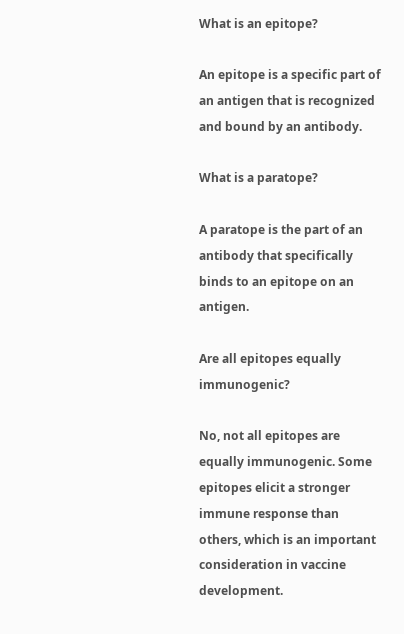What is an epitope?

An epitope is a specific part of an antigen that is recognized and bound by an antibody.

What is a paratope?

A paratope is the part of an antibody that specifically binds to an epitope on an antigen.

Are all epitopes equally immunogenic?

No, not all epitopes are equally immunogenic. Some epitopes elicit a stronger immune response than others, which is an important consideration in vaccine development.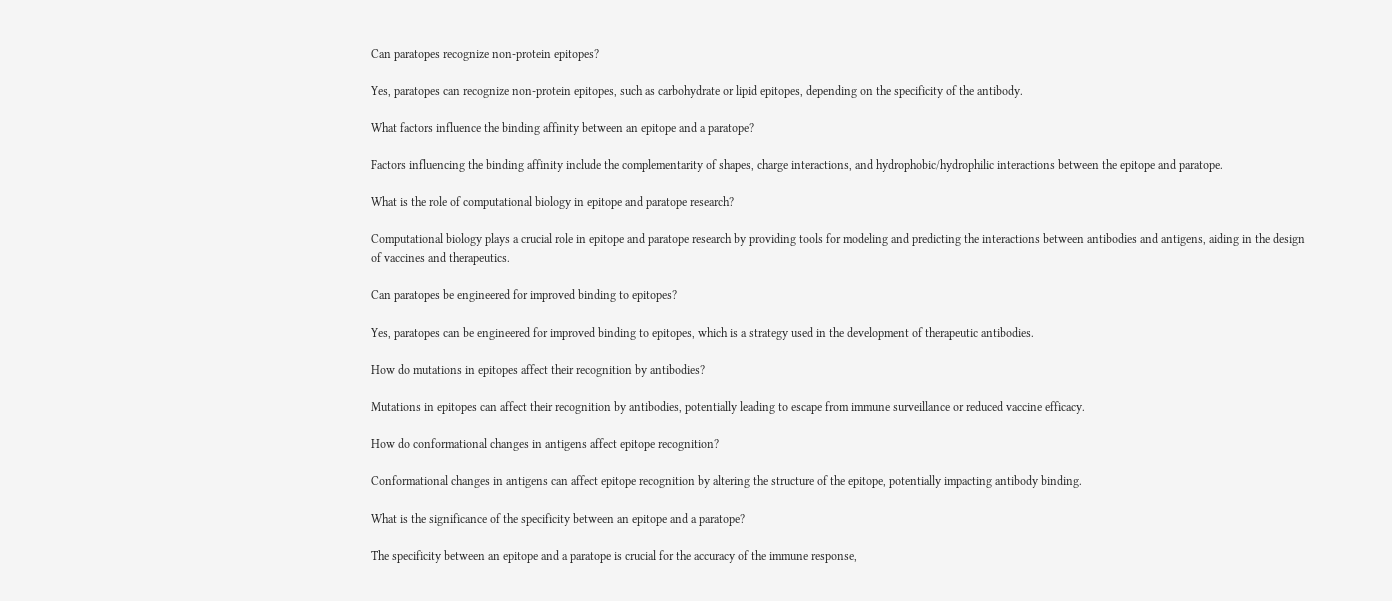Can paratopes recognize non-protein epitopes?

Yes, paratopes can recognize non-protein epitopes, such as carbohydrate or lipid epitopes, depending on the specificity of the antibody.

What factors influence the binding affinity between an epitope and a paratope?

Factors influencing the binding affinity include the complementarity of shapes, charge interactions, and hydrophobic/hydrophilic interactions between the epitope and paratope.

What is the role of computational biology in epitope and paratope research?

Computational biology plays a crucial role in epitope and paratope research by providing tools for modeling and predicting the interactions between antibodies and antigens, aiding in the design of vaccines and therapeutics.

Can paratopes be engineered for improved binding to epitopes?

Yes, paratopes can be engineered for improved binding to epitopes, which is a strategy used in the development of therapeutic antibodies.

How do mutations in epitopes affect their recognition by antibodies?

Mutations in epitopes can affect their recognition by antibodies, potentially leading to escape from immune surveillance or reduced vaccine efficacy.

How do conformational changes in antigens affect epitope recognition?

Conformational changes in antigens can affect epitope recognition by altering the structure of the epitope, potentially impacting antibody binding.

What is the significance of the specificity between an epitope and a paratope?

The specificity between an epitope and a paratope is crucial for the accuracy of the immune response,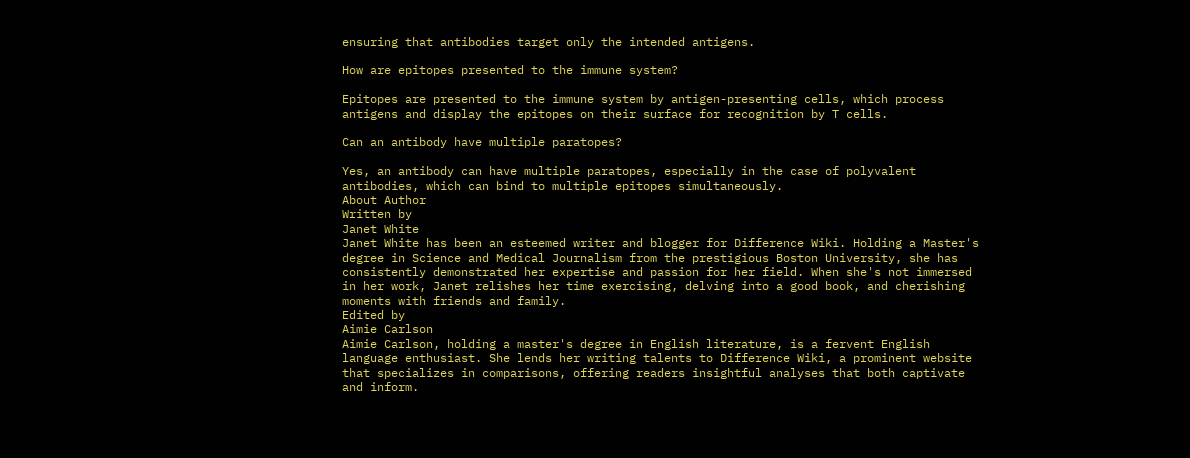ensuring that antibodies target only the intended antigens.

How are epitopes presented to the immune system?

Epitopes are presented to the immune system by antigen-presenting cells, which process antigens and display the epitopes on their surface for recognition by T cells.

Can an antibody have multiple paratopes?

Yes, an antibody can have multiple paratopes, especially in the case of polyvalent antibodies, which can bind to multiple epitopes simultaneously.
About Author
Written by
Janet White
Janet White has been an esteemed writer and blogger for Difference Wiki. Holding a Master's degree in Science and Medical Journalism from the prestigious Boston University, she has consistently demonstrated her expertise and passion for her field. When she's not immersed in her work, Janet relishes her time exercising, delving into a good book, and cherishing moments with friends and family.
Edited by
Aimie Carlson
Aimie Carlson, holding a master's degree in English literature, is a fervent English language enthusiast. She lends her writing talents to Difference Wiki, a prominent website that specializes in comparisons, offering readers insightful analyses that both captivate and inform.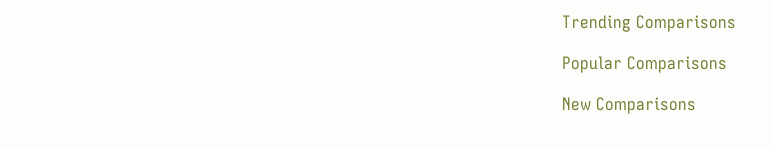Trending Comparisons

Popular Comparisons

New Comparisons